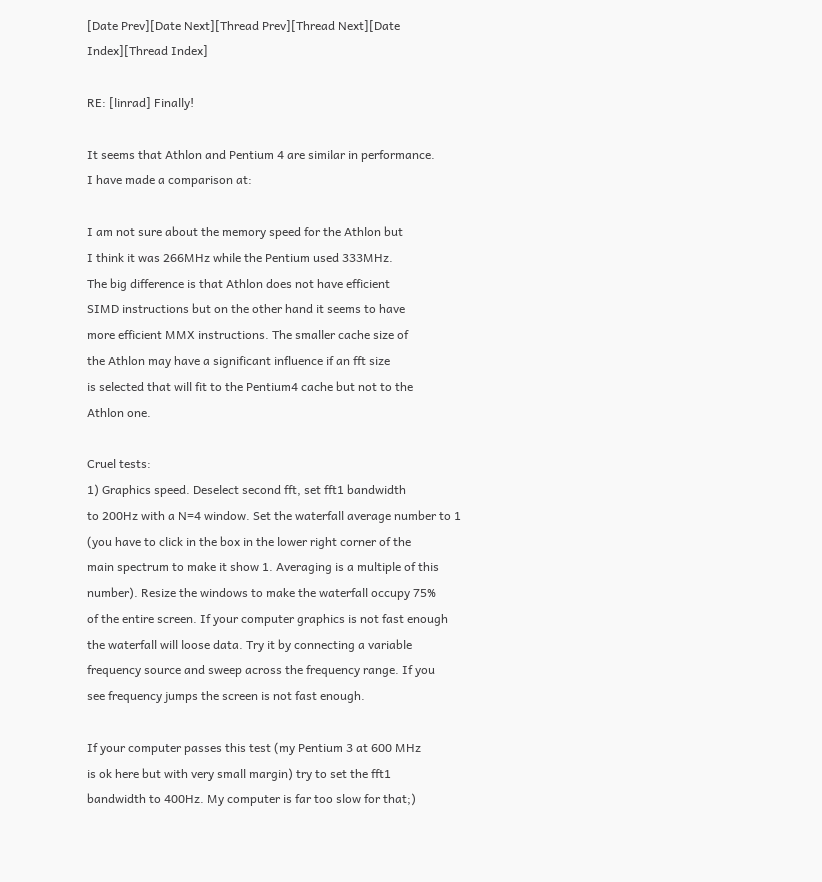[Date Prev][Date Next][Thread Prev][Thread Next][Date Index][Thread Index]

RE: [linrad] Finally!

It seems that Athlon and Pentium 4 are similar in performance.
I have made a comparison at:

I am not sure about the memory speed for the Athlon but
I think it was 266MHz while the Pentium used 333MHz.
The big difference is that Athlon does not have efficient
SIMD instructions but on the other hand it seems to have
more efficient MMX instructions. The smaller cache size of
the Athlon may have a significant influence if an fft size
is selected that will fit to the Pentium4 cache but not to the
Athlon one.

Cruel tests:
1) Graphics speed. Deselect second fft, set fft1 bandwidth
to 200Hz with a N=4 window. Set the waterfall average number to 1
(you have to click in the box in the lower right corner of the
main spectrum to make it show 1. Averaging is a multiple of this
number). Resize the windows to make the waterfall occupy 75%
of the entire screen. If your computer graphics is not fast enough
the waterfall will loose data. Try it by connecting a variable
frequency source and sweep across the frequency range. If you
see frequency jumps the screen is not fast enough.

If your computer passes this test (my Pentium 3 at 600 MHz
is ok here but with very small margin) try to set the fft1
bandwidth to 400Hz. My computer is far too slow for that;)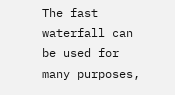The fast waterfall can be used for many purposes,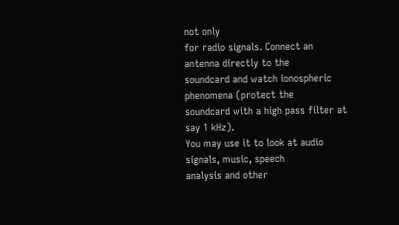not only
for radio signals. Connect an antenna directly to the
soundcard and watch ionospheric phenomena (protect the
soundcard with a high pass filter at say 1 kHz).
You may use it to look at audio signals, music, speech
analysis and other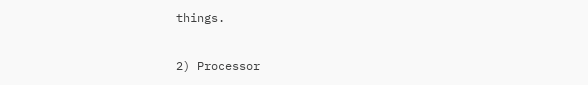things.

2) Processor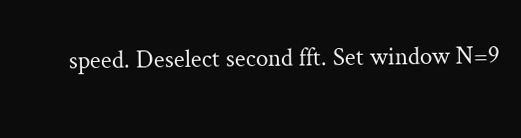speed. Deselect second fft. Set window N=9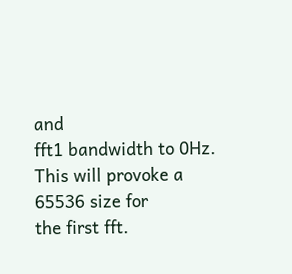and
fft1 bandwidth to 0Hz. This will provoke a 65536 size for
the first fft.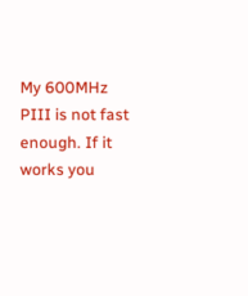My 600MHz PIII is not fast enough. If it
works you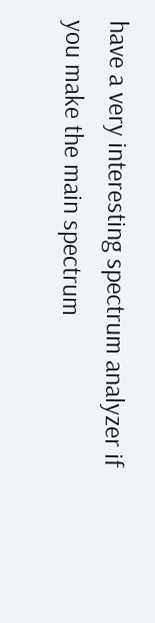have a very interesting spectrum analyzer if
you make the main spectrum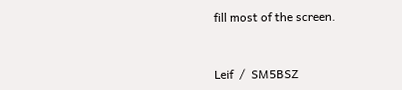fill most of the screen.


Leif  /  SM5BSZ